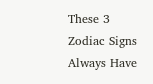These 3 Zodiac Signs Always Have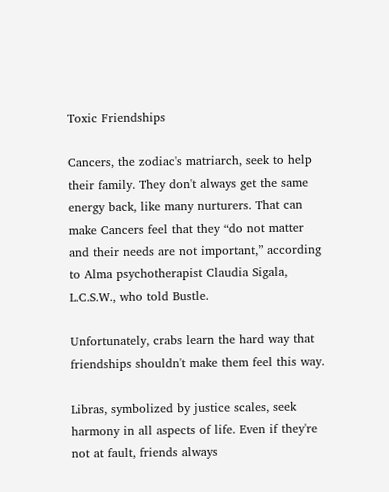Toxic Friendships

Cancers, the zodiac's matriarch, seek to help their family. They don't always get the same energy back, like many nurturers. That can make Cancers feel that they “do not matter and their needs are not important,” according to Alma psychotherapist Claudia Sigala, L.C.S.W., who told Bustle.

Unfortunately, crabs learn the hard way that friendships shouldn't make them feel this way.

Libras, symbolized by justice scales, seek harmony in all aspects of life. Even if they're not at fault, friends always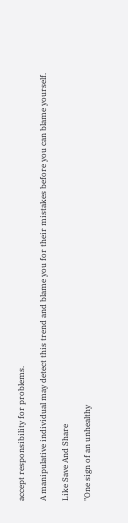accept responsibility for problems.

A manipulative individual may detect this trend and blame you for their mistakes before you can blame yourself.

Like Save And Share

"One sign of an unhealthy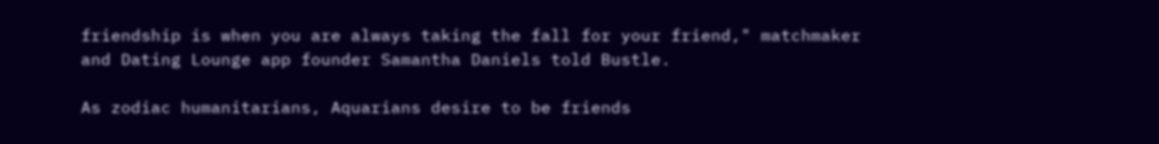friendship is when you are always taking the fall for your friend," matchmaker and Dating Lounge app founder Samantha Daniels told Bustle.

As zodiac humanitarians, Aquarians desire to be friends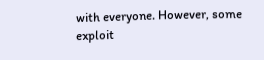with everyone. However, some exploit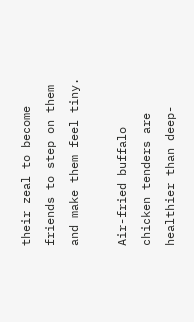their zeal to become friends to step on them and make them feel tiny.

Air-fried buffalo chicken tenders are healthier than deep-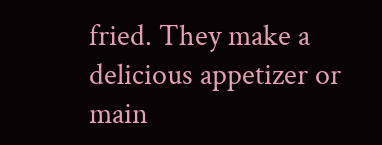fried. They make a delicious appetizer or main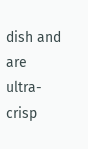dish and are ultra-crisp